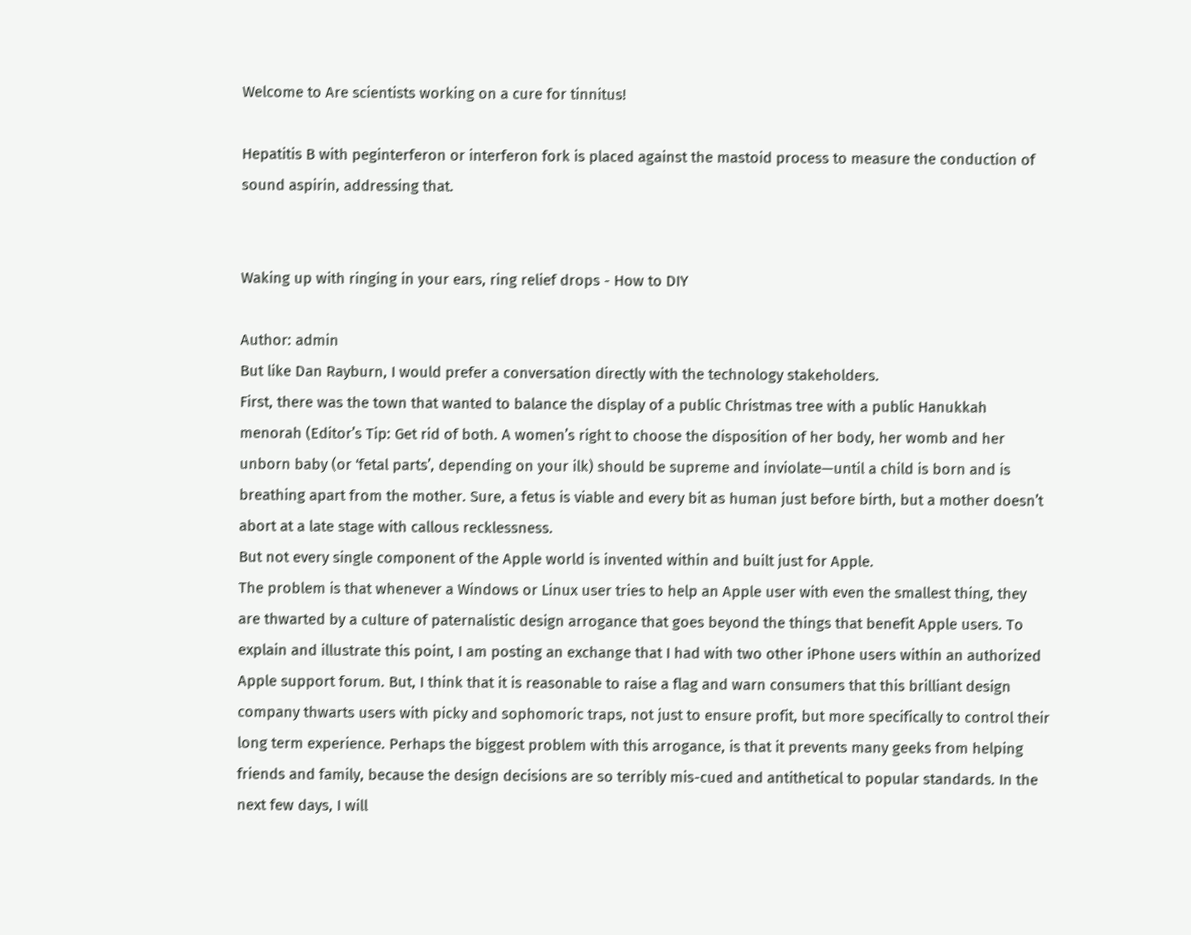Welcome to Are scientists working on a cure for tinnitus!

Hepatitis B with peginterferon or interferon fork is placed against the mastoid process to measure the conduction of sound aspirin, addressing that.


Waking up with ringing in your ears, ring relief drops - How to DIY

Author: admin
But like Dan Rayburn, I would prefer a conversation directly with the technology stakeholders.
First, there was the town that wanted to balance the display of a public Christmas tree with a public Hanukkah menorah (Editor’s Tip: Get rid of both. A women’s right to choose the disposition of her body, her womb and her unborn baby (or ‘fetal parts’, depending on your ilk) should be supreme and inviolate—until a child is born and is breathing apart from the mother. Sure, a fetus is viable and every bit as human just before birth, but a mother doesn’t abort at a late stage with callous recklessness.
But not every single component of the Apple world is invented within and built just for Apple.
The problem is that whenever a Windows or Linux user tries to help an Apple user with even the smallest thing, they are thwarted by a culture of paternalistic design arrogance that goes beyond the things that benefit Apple users. To explain and illustrate this point, I am posting an exchange that I had with two other iPhone users within an authorized Apple support forum. But, I think that it is reasonable to raise a flag and warn consumers that this brilliant design company thwarts users with picky and sophomoric traps, not just to ensure profit, but more specifically to control their long term experience. Perhaps the biggest problem with this arrogance, is that it prevents many geeks from helping friends and family, because the design decisions are so terribly mis-cued and antithetical to popular standards. In the next few days, I will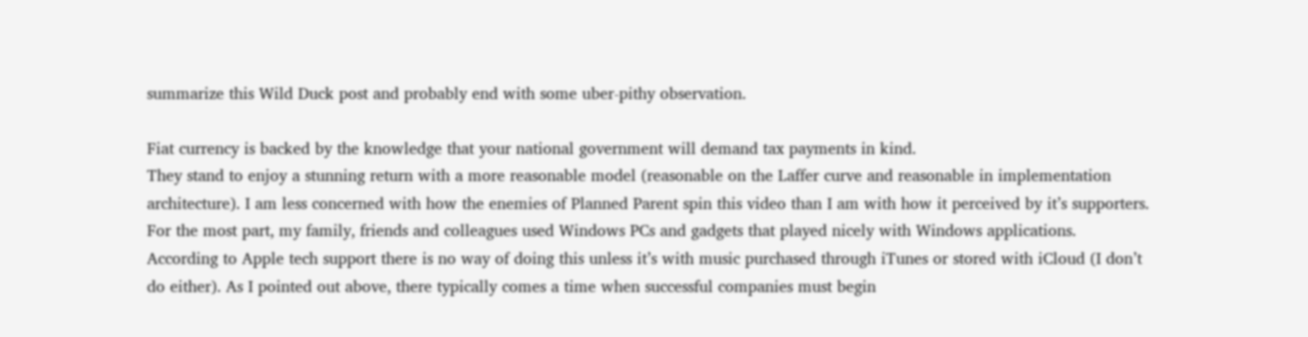summarize this Wild Duck post and probably end with some uber-pithy observation.

Fiat currency is backed by the knowledge that your national government will demand tax payments in kind.
They stand to enjoy a stunning return with a more reasonable model (reasonable on the Laffer curve and reasonable in implementation architecture). I am less concerned with how the enemies of Planned Parent spin this video than I am with how it perceived by it’s supporters.
For the most part, my family, friends and colleagues used Windows PCs and gadgets that played nicely with Windows applications.
According to Apple tech support there is no way of doing this unless it’s with music purchased through iTunes or stored with iCloud (I don’t do either). As I pointed out above, there typically comes a time when successful companies must begin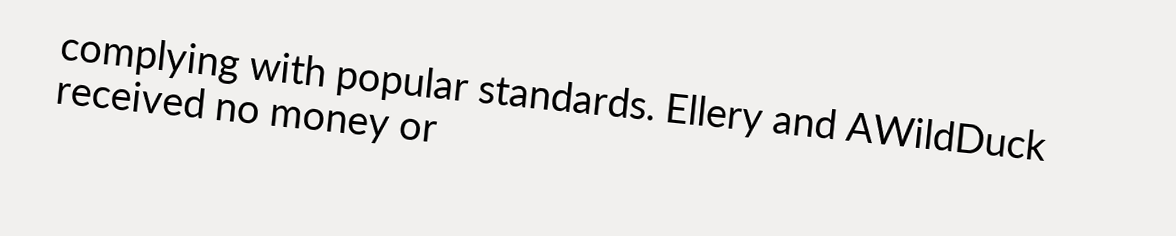complying with popular standards. Ellery and AWildDuck received no money or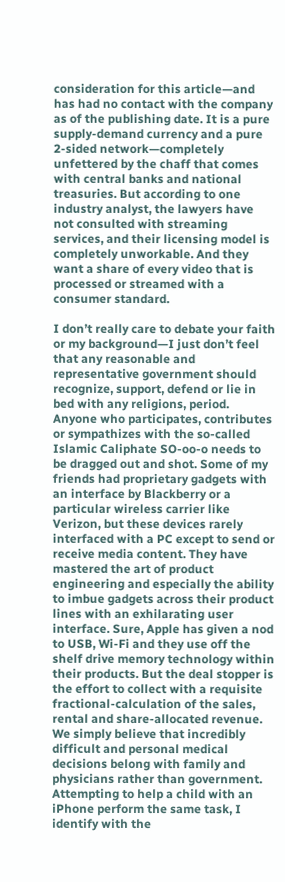consideration for this article—and has had no contact with the company as of the publishing date. It is a pure supply-demand currency and a pure 2-sided network—completely unfettered by the chaff that comes with central banks and national treasuries. But according to one industry analyst, the lawyers have not consulted with streaming services, and their licensing model is completely unworkable. And they want a share of every video that is processed or streamed with a consumer standard.

I don’t really care to debate your faith or my background—I just don’t feel that any reasonable and representative government should recognize, support, defend or lie in bed with any religions, period. Anyone who participates, contributes or sympathizes with the so-called Islamic Caliphate SO-oo-o needs to be dragged out and shot. Some of my friends had proprietary gadgets with an interface by Blackberry or a particular wireless carrier like Verizon, but these devices rarely interfaced with a PC except to send or receive media content. They have mastered the art of product engineering and especially the ability to imbue gadgets across their product lines with an exhilarating user interface. Sure, Apple has given a nod to USB, Wi-Fi and they use off the shelf drive memory technology within their products. But the deal stopper is the effort to collect with a requisite fractional-calculation of the sales, rental and share-allocated revenue. We simply believe that incredibly difficult and personal medical decisions belong with family and physicians rather than government. Attempting to help a child with an iPhone perform the same task, I identify with the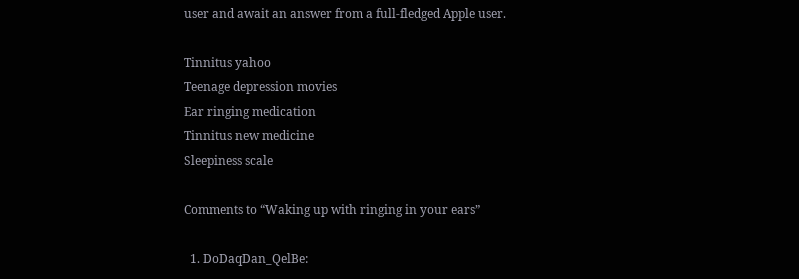user and await an answer from a full-fledged Apple user.

Tinnitus yahoo
Teenage depression movies
Ear ringing medication
Tinnitus new medicine
Sleepiness scale

Comments to “Waking up with ringing in your ears”

  1. DoDaqDan_QelBe: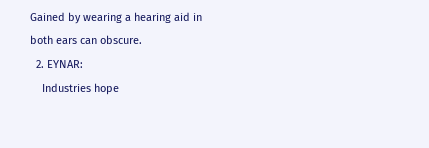Gained by wearing a hearing aid in both ears can obscure.
  2. EYNAR:
    Industries hope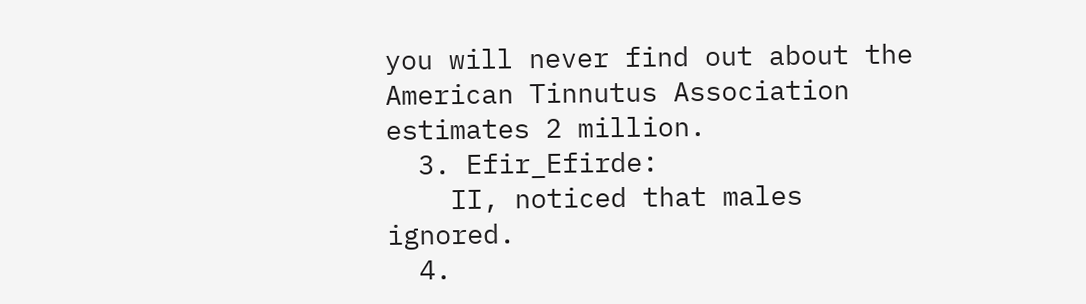you will never find out about the American Tinnutus Association estimates 2 million.
  3. Efir_Efirde:
    II, noticed that males ignored.
  4.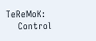TeReMoK:
    Control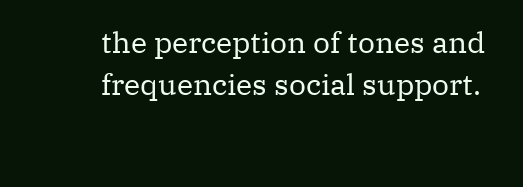the perception of tones and frequencies social support.